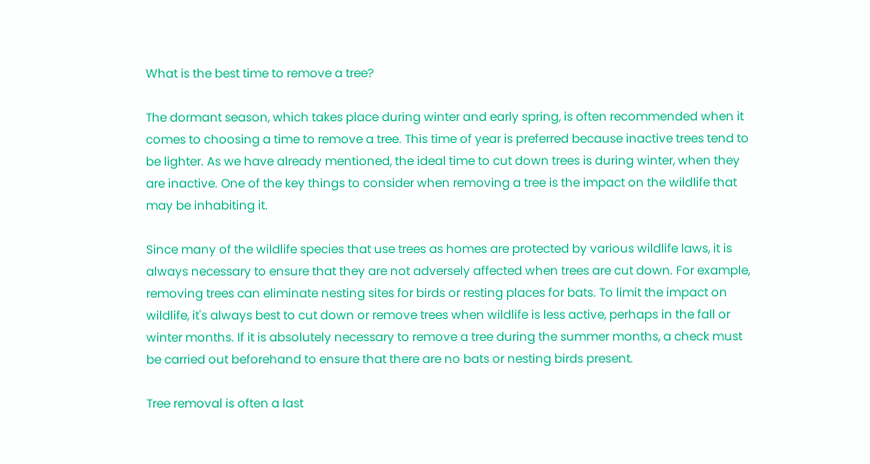What is the best time to remove a tree?

The dormant season, which takes place during winter and early spring, is often recommended when it comes to choosing a time to remove a tree. This time of year is preferred because inactive trees tend to be lighter. As we have already mentioned, the ideal time to cut down trees is during winter, when they are inactive. One of the key things to consider when removing a tree is the impact on the wildlife that may be inhabiting it.

Since many of the wildlife species that use trees as homes are protected by various wildlife laws, it is always necessary to ensure that they are not adversely affected when trees are cut down. For example, removing trees can eliminate nesting sites for birds or resting places for bats. To limit the impact on wildlife, it's always best to cut down or remove trees when wildlife is less active, perhaps in the fall or winter months. If it is absolutely necessary to remove a tree during the summer months, a check must be carried out beforehand to ensure that there are no bats or nesting birds present.

Tree removal is often a last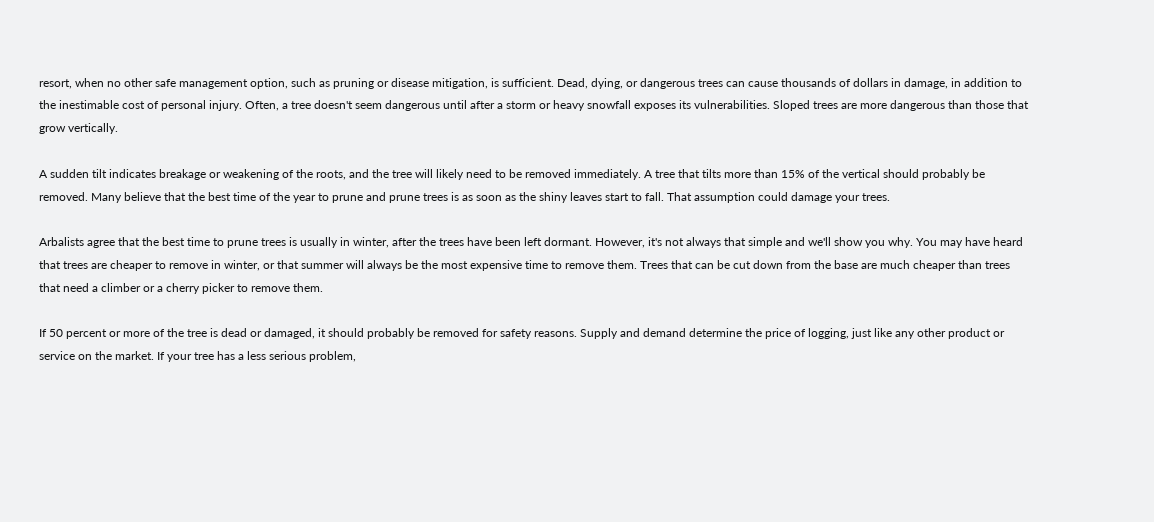resort, when no other safe management option, such as pruning or disease mitigation, is sufficient. Dead, dying, or dangerous trees can cause thousands of dollars in damage, in addition to the inestimable cost of personal injury. Often, a tree doesn't seem dangerous until after a storm or heavy snowfall exposes its vulnerabilities. Sloped trees are more dangerous than those that grow vertically.

A sudden tilt indicates breakage or weakening of the roots, and the tree will likely need to be removed immediately. A tree that tilts more than 15% of the vertical should probably be removed. Many believe that the best time of the year to prune and prune trees is as soon as the shiny leaves start to fall. That assumption could damage your trees.

Arbalists agree that the best time to prune trees is usually in winter, after the trees have been left dormant. However, it's not always that simple and we'll show you why. You may have heard that trees are cheaper to remove in winter, or that summer will always be the most expensive time to remove them. Trees that can be cut down from the base are much cheaper than trees that need a climber or a cherry picker to remove them.

If 50 percent or more of the tree is dead or damaged, it should probably be removed for safety reasons. Supply and demand determine the price of logging, just like any other product or service on the market. If your tree has a less serious problem,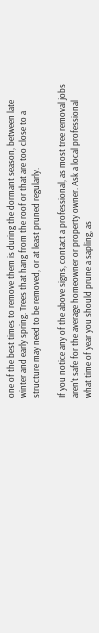one of the best times to remove them is during the dormant season, between late winter and early spring. Trees that hang from the roof or that are too close to a structure may need to be removed, or at least pruned regularly.

If you notice any of the above signs, contact a professional, as most tree removal jobs aren't safe for the average homeowner or property owner. Ask a local professional what time of year you should prune a sapling, as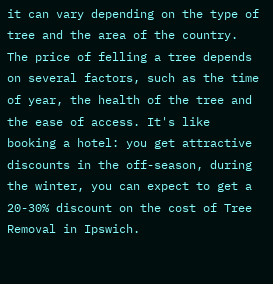it can vary depending on the type of tree and the area of the country. The price of felling a tree depends on several factors, such as the time of year, the health of the tree and the ease of access. It's like booking a hotel: you get attractive discounts in the off-season, during the winter, you can expect to get a 20-30% discount on the cost of Tree Removal in Ipswich.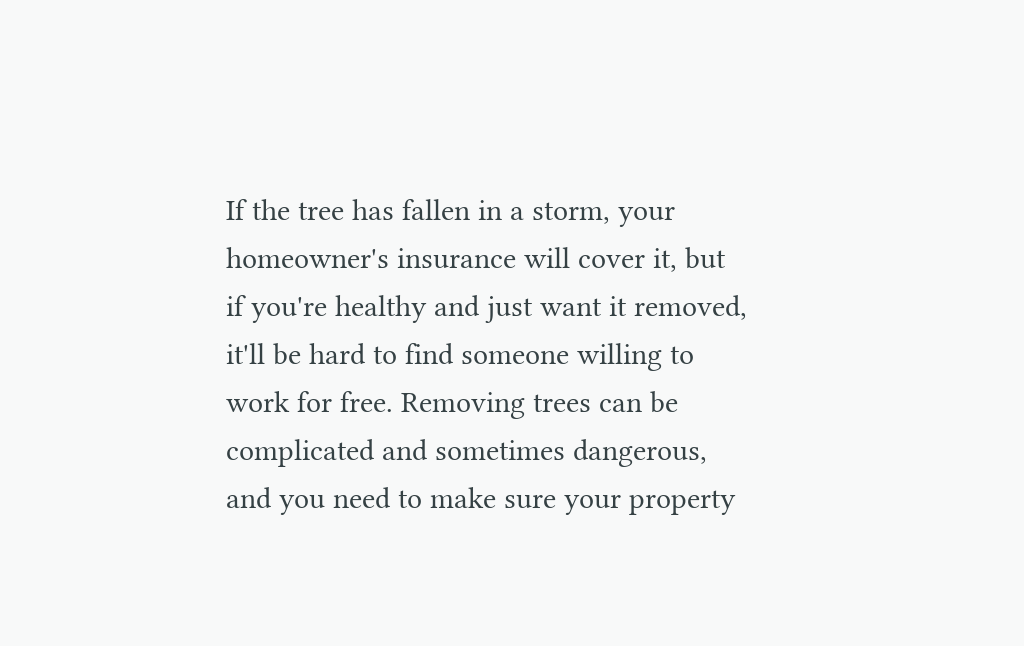If the tree has fallen in a storm, your homeowner's insurance will cover it, but if you're healthy and just want it removed, it'll be hard to find someone willing to work for free. Removing trees can be complicated and sometimes dangerous, and you need to make sure your property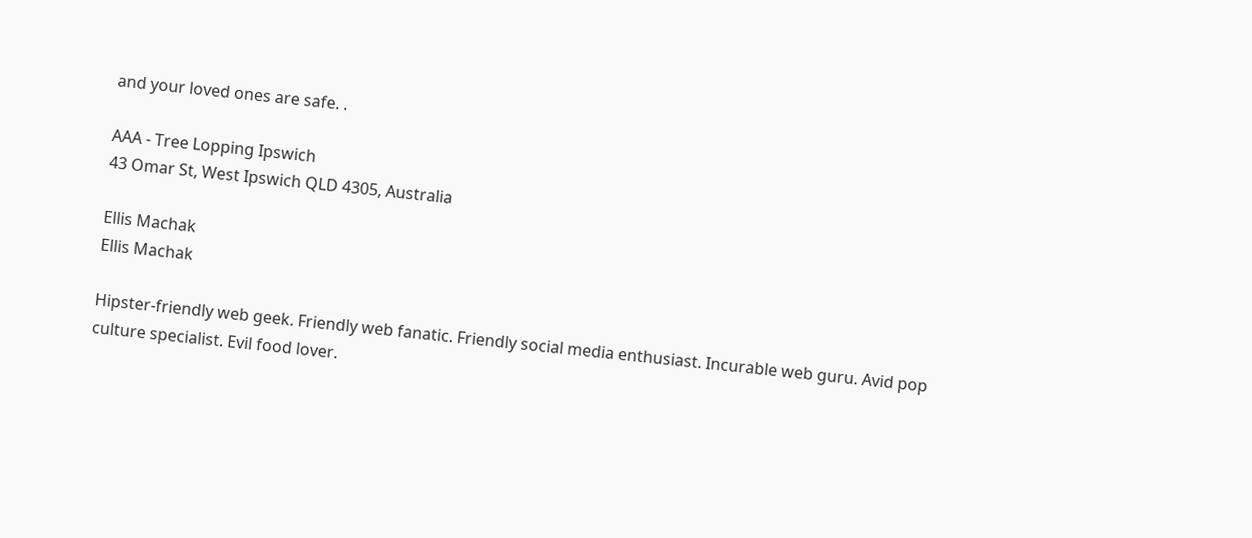and your loved ones are safe. .

AAA - Tree Lopping Ipswich
43 Omar St, West Ipswich QLD 4305, Australia

Ellis Machak
Ellis Machak

Hipster-friendly web geek. Friendly web fanatic. Friendly social media enthusiast. Incurable web guru. Avid pop culture specialist. Evil food lover.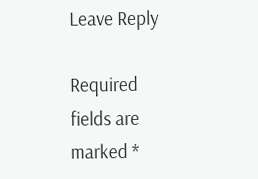Leave Reply

Required fields are marked *